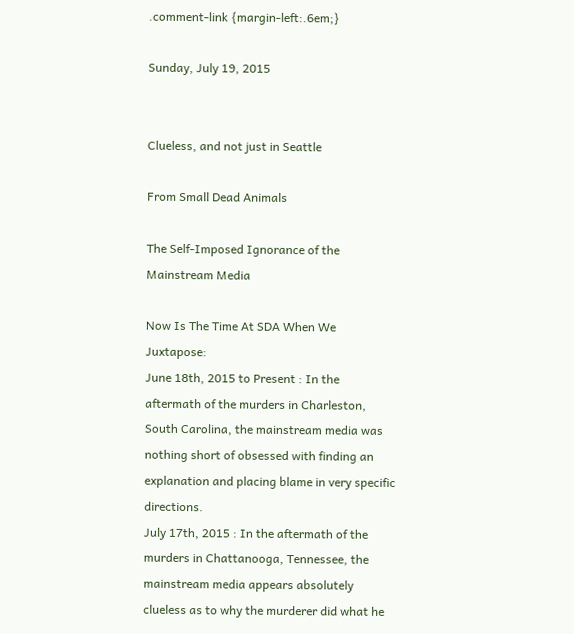.comment-link {margin-left:.6em;}

Sunday, July 19, 2015


Clueless, and not just in Seattle

From Small Dead Animals

The Self-Imposed Ignorance of the Mainstream Media

Now Is The Time At SDA When We Juxtapose:
June 18th, 2015 to Present : In the aftermath of the murders in Charleston, South Carolina, the mainstream media was nothing short of obsessed with finding an explanation and placing blame in very specific directions.
July 17th, 2015 : In the aftermath of the murders in Chattanooga, Tennessee, the mainstream media appears absolutely clueless as to why the murderer did what he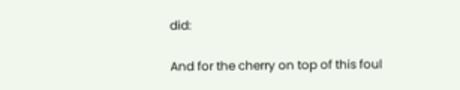did:

And for the cherry on top of this foul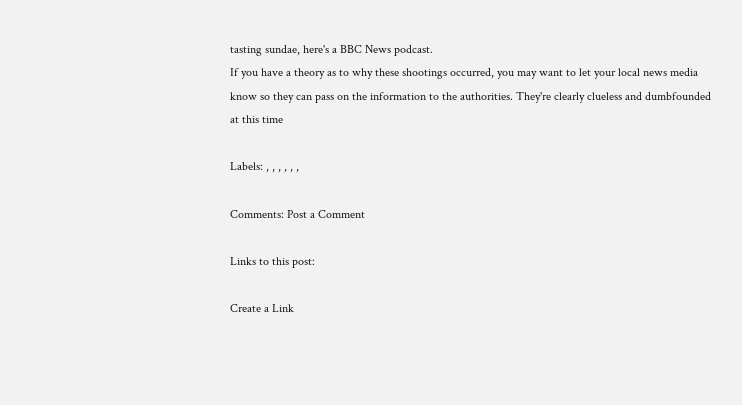tasting sundae, here's a BBC News podcast.
If you have a theory as to why these shootings occurred, you may want to let your local news media know so they can pass on the information to the authorities. They're clearly clueless and dumbfounded at this time

Labels: , , , , , ,

Comments: Post a Comment

Links to this post:

Create a Link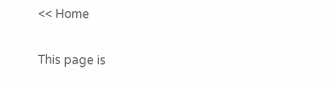<< Home

This page is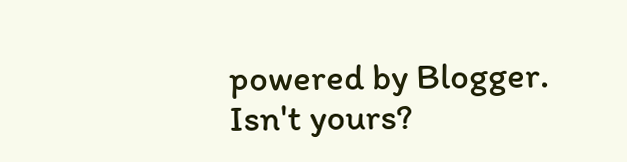powered by Blogger. Isn't yours?